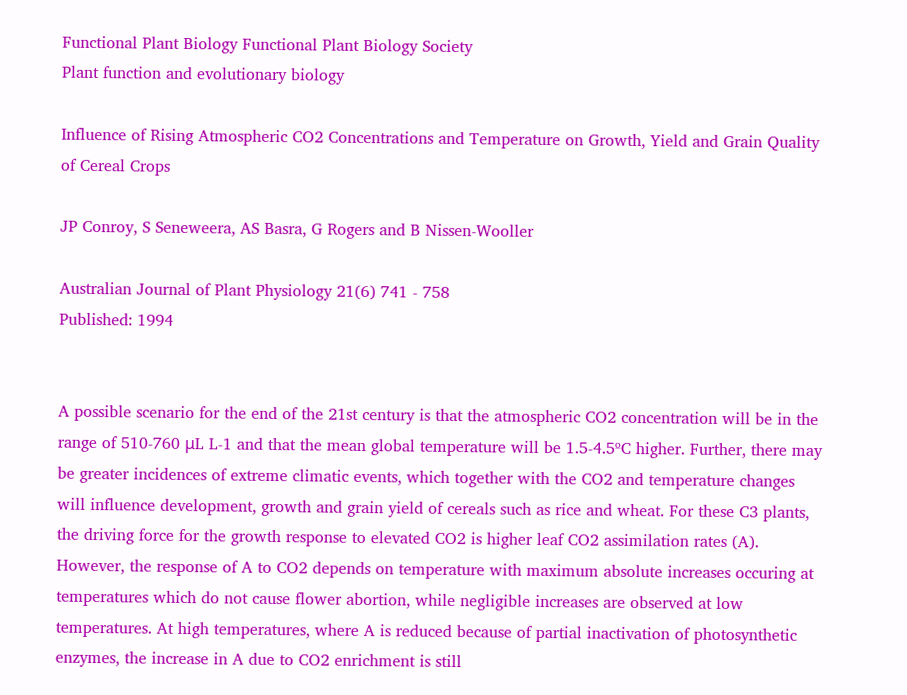Functional Plant Biology Functional Plant Biology Society
Plant function and evolutionary biology

Influence of Rising Atmospheric CO2 Concentrations and Temperature on Growth, Yield and Grain Quality of Cereal Crops

JP Conroy, S Seneweera, AS Basra, G Rogers and B Nissen-Wooller

Australian Journal of Plant Physiology 21(6) 741 - 758
Published: 1994


A possible scenario for the end of the 21st century is that the atmospheric CO2 concentration will be in the range of 510-760 μL L-1 and that the mean global temperature will be 1.5-4.5ºC higher. Further, there may be greater incidences of extreme climatic events, which together with the CO2 and temperature changes will influence development, growth and grain yield of cereals such as rice and wheat. For these C3 plants, the driving force for the growth response to elevated CO2 is higher leaf CO2 assimilation rates (A). However, the response of A to CO2 depends on temperature with maximum absolute increases occuring at temperatures which do not cause flower abortion, while negligible increases are observed at low temperatures. At high temperatures, where A is reduced because of partial inactivation of photosynthetic enzymes, the increase in A due to CO2 enrichment is still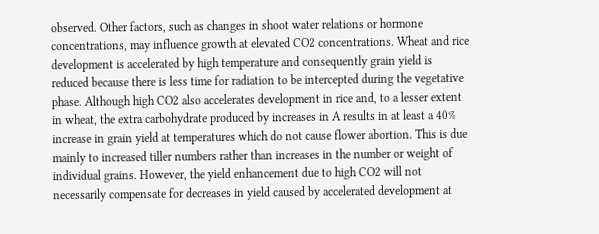observed. Other factors, such as changes in shoot water relations or hormone concentrations, may influence growth at elevated CO2 concentrations. Wheat and rice development is accelerated by high temperature and consequently grain yield is reduced because there is less time for radiation to be intercepted during the vegetative phase. Although high CO2 also accelerates development in rice and, to a lesser extent in wheat, the extra carbohydrate produced by increases in A results in at least a 40% increase in grain yield at temperatures which do not cause flower abortion. This is due mainly to increased tiller numbers rather than increases in the number or weight of individual grains. However, the yield enhancement due to high CO2 will not necessarily compensate for decreases in yield caused by accelerated development at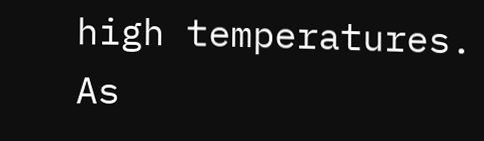high temperatures. As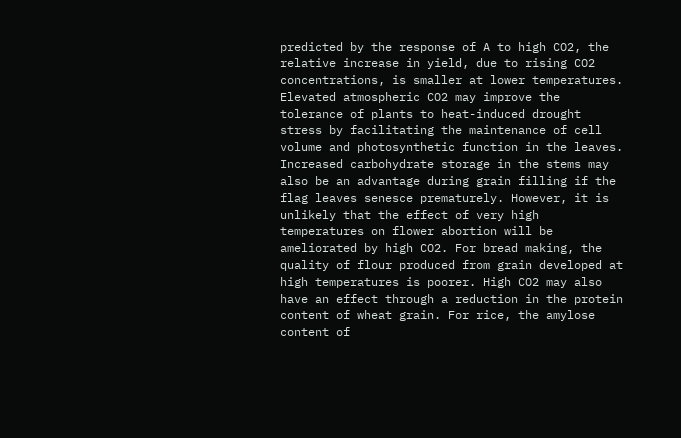predicted by the response of A to high CO2, the relative increase in yield, due to rising CO2 concentrations, is smaller at lower temperatures. Elevated atmospheric CO2 may improve the tolerance of plants to heat-induced drought stress by facilitating the maintenance of cell volume and photosynthetic function in the leaves. Increased carbohydrate storage in the stems may also be an advantage during grain filling if the flag leaves senesce prematurely. However, it is unlikely that the effect of very high temperatures on flower abortion will be ameliorated by high CO2. For bread making, the quality of flour produced from grain developed at high temperatures is poorer. High CO2 may also have an effect through a reduction in the protein content of wheat grain. For rice, the amylose content of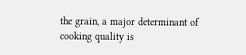the grain, a major determinant of cooking quality is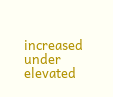increased under elevated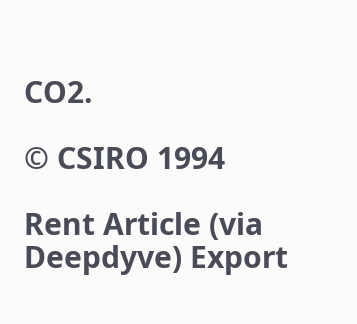CO2.

© CSIRO 1994

Rent Article (via Deepdyve) Export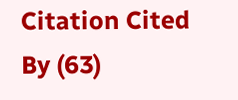Citation Cited By (63)